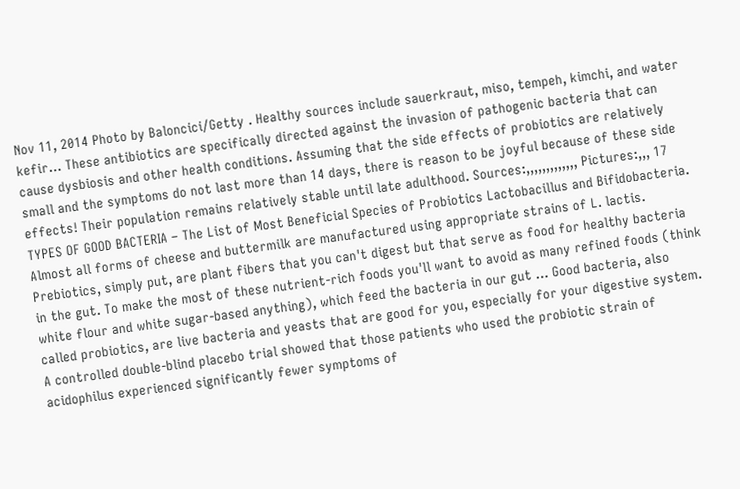Nov 11, 2014 Photo by Baloncici/Getty . Healthy sources include sauerkraut, miso, tempeh, kimchi, and water kefir… These antibiotics are specifically directed against the invasion of pathogenic bacteria that can cause dysbiosis and other health conditions. Assuming that the side effects of probiotics are relatively small and the symptoms do not last more than 14 days, there is reason to be joyful because of these side effects! Their population remains relatively stable until late adulthood. Sources:,,,,,,,,,,,,, Pictures:,,, 17 TYPES OF GOOD BACTERIA – The List of Most Beneficial Species of Probiotics Lactobacillus and Bifidobacteria. Almost all forms of cheese and buttermilk are manufactured using appropriate strains of L. lactis. Prebiotics, simply put, are plant fibers that you can't digest but that serve as food for healthy bacteria in the gut. To make the most of these nutrient-rich foods you'll want to avoid as many refined foods (think white flour and white sugar-based anything), which feed the bacteria in our gut … Good bacteria, also called probiotics, are live bacteria and yeasts that are good for you, especially for your digestive system. A controlled double-blind placebo trial showed that those patients who used the probiotic strain of acidophilus experienced significantly fewer symptoms of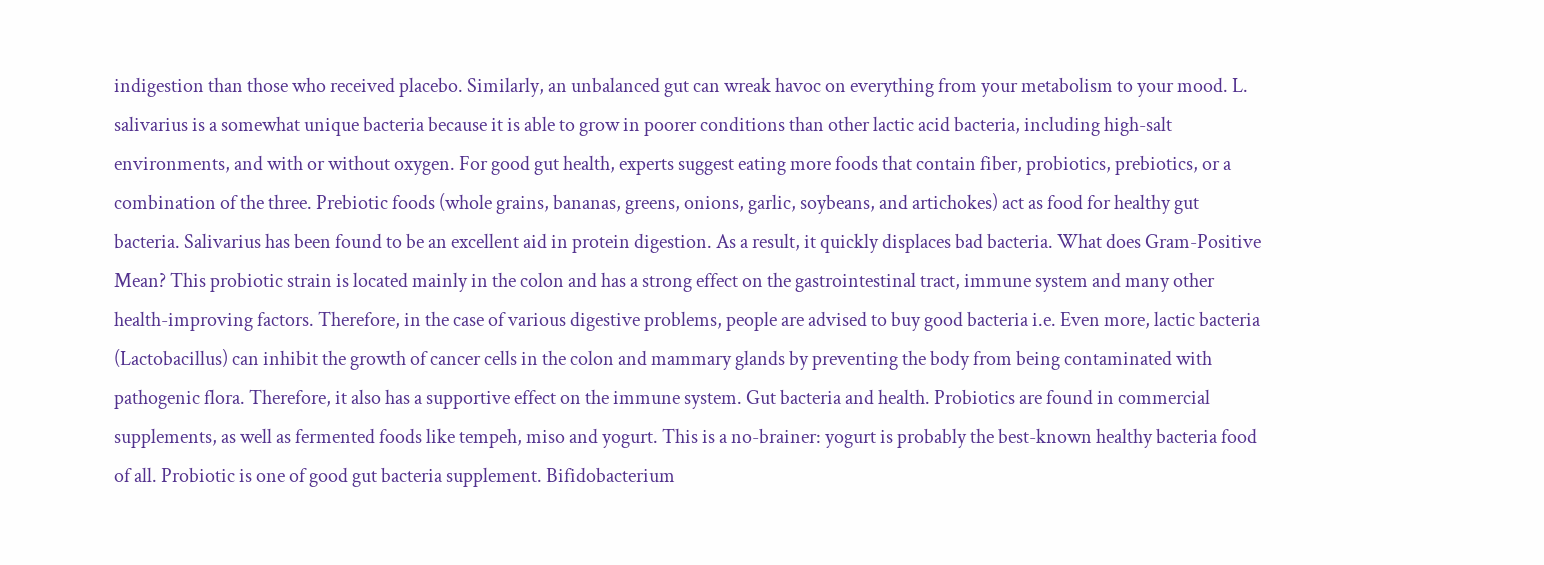indigestion than those who received placebo. Similarly, an unbalanced gut can wreak havoc on everything from your metabolism to your mood. L. salivarius is a somewhat unique bacteria because it is able to grow in poorer conditions than other lactic acid bacteria, including high-salt environments, and with or without oxygen. For good gut health, experts suggest eating more foods that contain fiber, probiotics, prebiotics, or a combination of the three. Prebiotic foods (whole grains, bananas, greens, onions, garlic, soybeans, and artichokes) act as food for healthy gut bacteria. Salivarius has been found to be an excellent aid in protein digestion. As a result, it quickly displaces bad bacteria. What does Gram-Positive Mean? This probiotic strain is located mainly in the colon and has a strong effect on the gastrointestinal tract, immune system and many other health-improving factors. Therefore, in the case of various digestive problems, people are advised to buy good bacteria i.e. Even more, lactic bacteria (Lactobacillus) can inhibit the growth of cancer cells in the colon and mammary glands by preventing the body from being contaminated with pathogenic flora. Therefore, it also has a supportive effect on the immune system. Gut bacteria and health. Probiotics are found in commercial supplements, as well as fermented foods like tempeh, miso and yogurt. This is a no-brainer: yogurt is probably the best-known healthy bacteria food of all. Probiotic is one of good gut bacteria supplement. Bifidobacterium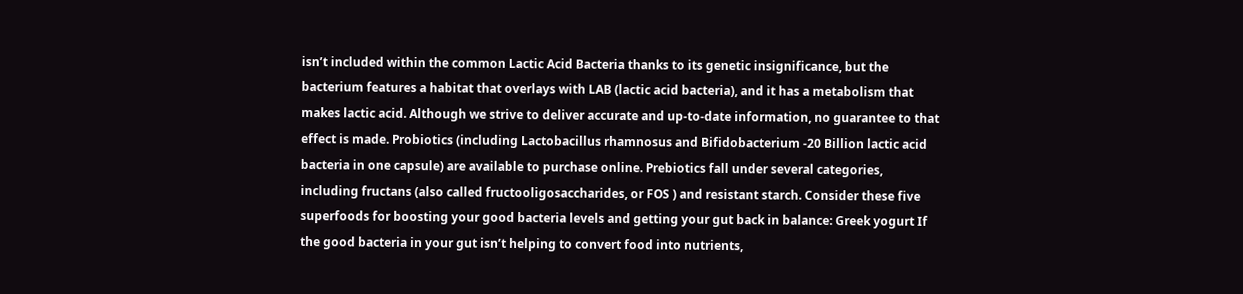isn’t included within the common Lactic Acid Bacteria thanks to its genetic insignificance, but the bacterium features a habitat that overlays with LAB (lactic acid bacteria), and it has a metabolism that makes lactic acid. Although we strive to deliver accurate and up-to-date information, no guarantee to that effect is made. Probiotics (including Lactobacillus rhamnosus and Bifidobacterium -20 Billion lactic acid bacteria in one capsule) are available to purchase online. Prebiotics fall under several categories, including fructans (also called fructooligosaccharides, or FOS ) and resistant starch. Consider these five superfoods for boosting your good bacteria levels and getting your gut back in balance: Greek yogurt If the good bacteria in your gut isn’t helping to convert food into nutrients,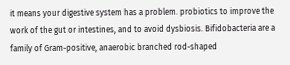it means your digestive system has a problem. probiotics to improve the work of the gut or intestines, and to avoid dysbiosis. Bifidobacteria are a family of Gram-positive, anaerobic branched rod-shaped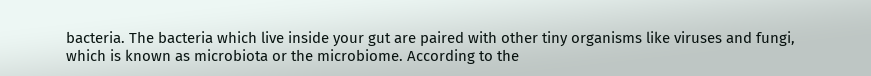bacteria. The bacteria which live inside your gut are paired with other tiny organisms like viruses and fungi, which is known as microbiota or the microbiome. According to the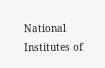National Institutes of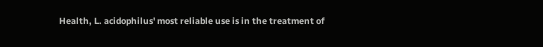Health, L. acidophilus' most reliable use is in the treatment of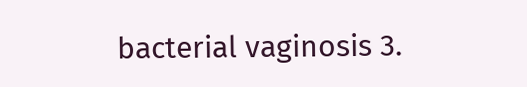bacterial vaginosis 3.